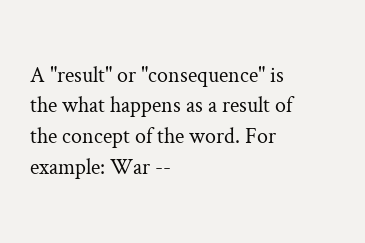A "result" or "consequence" is the what happens as a result of the concept of the word. For example: War --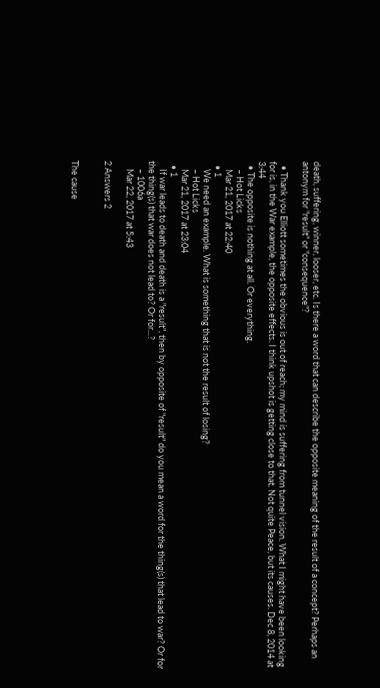death, suffering, winner, looser, etc. Is there a word that can describe the opposite meaning of the result of a concept? Perhaps an antonym for "result" or "consequence"?

  • Thank you Elliott sometimes the obvious is out of reach; my mind is suffering from tunnel vision. What I might have been looking for is, in the War example, the opposite effects. I think upshot is getting close to that. Not quite Peace, but its causes. Dec 8, 2014 at 3:44
  • The opposite is nothing at all. Or everything.
    – Hot Licks
    Mar 21, 2017 at 22:40
  • 1
    We need an example. What is something that is not the result of losing?
    – Hot Licks
    Mar 21, 2017 at 23:04
  • 1
    If war leads to death and death is a "result", then by opposite of "result" do you mean a word for the thing(s) that lead to war? Or for the thing(s) that war does not lead to? Or for...?
    – 1006a
    Mar 22, 2017 at 5:43

2 Answers 2


The cause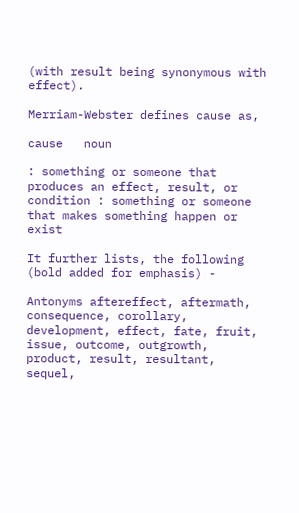(with result being synonymous with effect).

Merriam-Webster defines cause as,

cause   noun

: something or someone that produces an effect, result, or condition : something or someone that makes something happen or exist

It further lists, the following (bold added for emphasis) -

Antonyms aftereffect, aftermath, consequence, corollary, development, effect, fate, fruit, issue, outcome, outgrowth, product, result, resultant, sequel,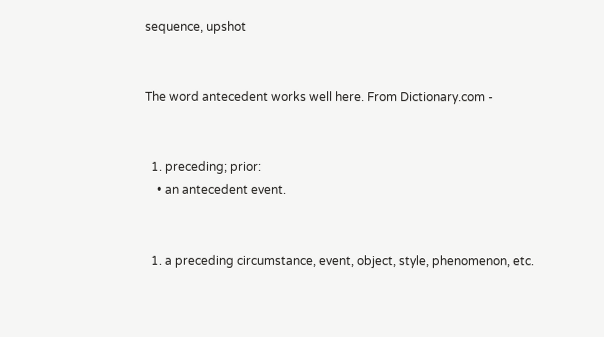sequence, upshot


The word antecedent works well here. From Dictionary.com -


  1. preceding; prior:
    • an antecedent event.


  1. a preceding circumstance, event, object, style, phenomenon, etc.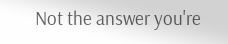Not the answer you're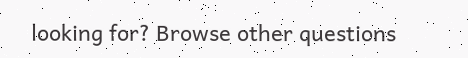looking for? Browse other questions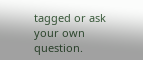tagged or ask your own question.